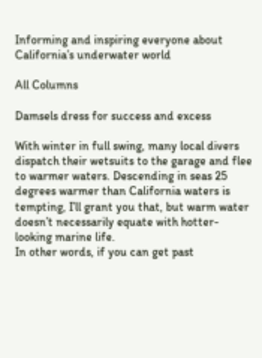Informing and inspiring everyone about California’s underwater world

All Columns

Damsels dress for success and excess

With winter in full swing, many local divers dispatch their wetsuits to the garage and flee to warmer waters. Descending in seas 25 degrees warmer than California waters is tempting, I’ll grant you that, but warm water doesn’t necessarily equate with hotter-looking marine life.
In other words, if you can get past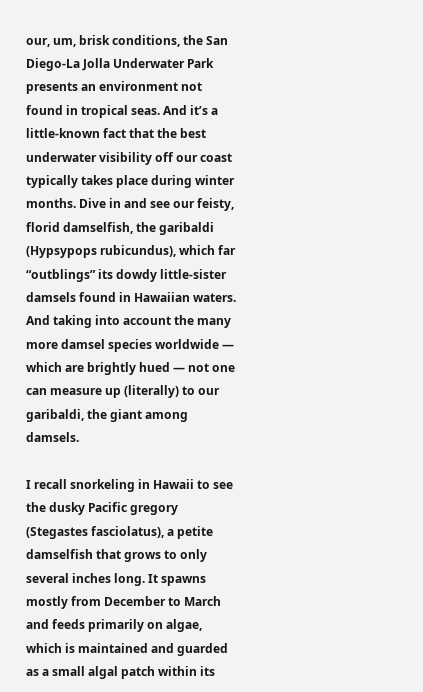our, um, brisk conditions, the San Diego-La Jolla Underwater Park presents an environment not found in tropical seas. And it’s a little-known fact that the best underwater visibility off our coast typically takes place during winter months. Dive in and see our feisty, florid damselfish, the garibaldi (Hypsypops rubicundus), which far “outblings” its dowdy little-sister damsels found in Hawaiian waters. And taking into account the many more damsel species worldwide — which are brightly hued — not one can measure up (literally) to our garibaldi, the giant among damsels.

I recall snorkeling in Hawaii to see the dusky Pacific gregory (Stegastes fasciolatus), a petite damselfish that grows to only several inches long. It spawns mostly from December to March and feeds primarily on algae, which is maintained and guarded as a small algal patch within its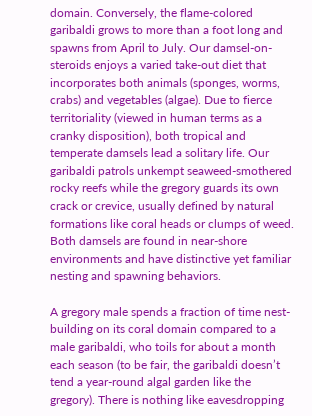domain. Conversely, the flame-colored garibaldi grows to more than a foot long and spawns from April to July. Our damsel-on-steroids enjoys a varied take-out diet that incorporates both animals (sponges, worms, crabs) and vegetables (algae). Due to fierce territoriality (viewed in human terms as a cranky disposition), both tropical and temperate damsels lead a solitary life. Our garibaldi patrols unkempt seaweed-smothered rocky reefs while the gregory guards its own crack or crevice, usually defined by natural formations like coral heads or clumps of weed. Both damsels are found in near-shore environments and have distinctive yet familiar nesting and spawning behaviors.

A gregory male spends a fraction of time nest-building on its coral domain compared to a male garibaldi, who toils for about a month each season (to be fair, the garibaldi doesn’t tend a year-round algal garden like the gregory). There is nothing like eavesdropping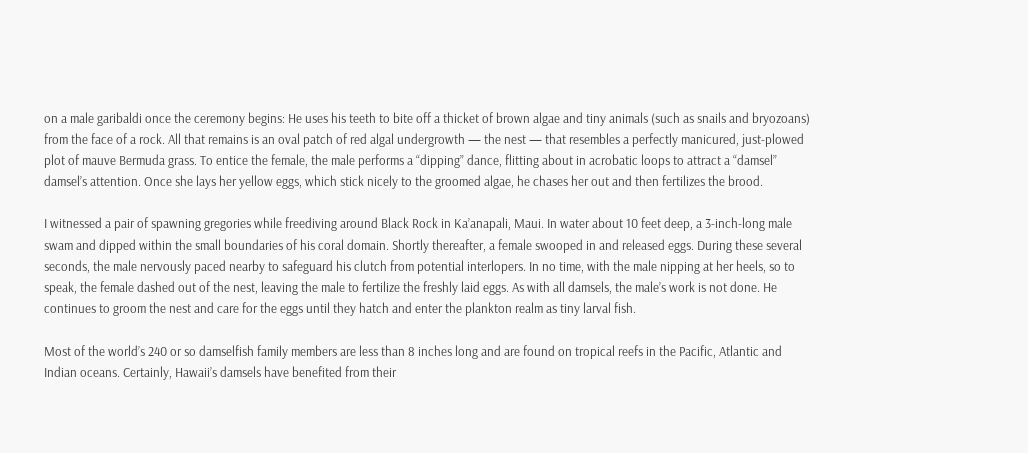on a male garibaldi once the ceremony begins: He uses his teeth to bite off a thicket of brown algae and tiny animals (such as snails and bryozoans) from the face of a rock. All that remains is an oval patch of red algal undergrowth — the nest — that resembles a perfectly manicured, just-plowed plot of mauve Bermuda grass. To entice the female, the male performs a “dipping” dance, flitting about in acrobatic loops to attract a “damsel” damsel’s attention. Once she lays her yellow eggs, which stick nicely to the groomed algae, he chases her out and then fertilizes the brood.

I witnessed a pair of spawning gregories while freediving around Black Rock in Ka’anapali, Maui. In water about 10 feet deep, a 3-inch-long male swam and dipped within the small boundaries of his coral domain. Shortly thereafter, a female swooped in and released eggs. During these several seconds, the male nervously paced nearby to safeguard his clutch from potential interlopers. In no time, with the male nipping at her heels, so to speak, the female dashed out of the nest, leaving the male to fertilize the freshly laid eggs. As with all damsels, the male’s work is not done. He continues to groom the nest and care for the eggs until they hatch and enter the plankton realm as tiny larval fish.

Most of the world’s 240 or so damselfish family members are less than 8 inches long and are found on tropical reefs in the Pacific, Atlantic and Indian oceans. Certainly, Hawaii’s damsels have benefited from their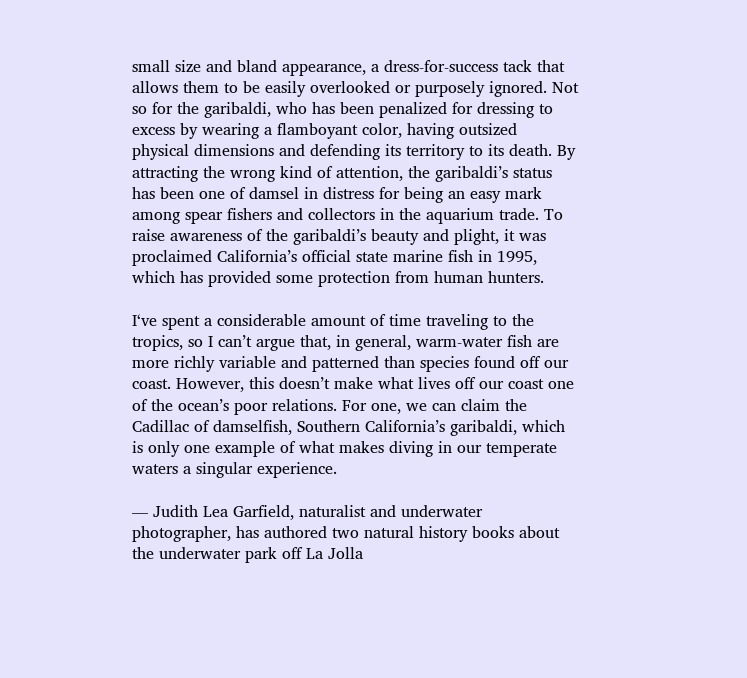small size and bland appearance, a dress-for-success tack that allows them to be easily overlooked or purposely ignored. Not so for the garibaldi, who has been penalized for dressing to excess by wearing a flamboyant color, having outsized physical dimensions and defending its territory to its death. By attracting the wrong kind of attention, the garibaldi’s status has been one of damsel in distress for being an easy mark among spear fishers and collectors in the aquarium trade. To raise awareness of the garibaldi’s beauty and plight, it was proclaimed California’s official state marine fish in 1995, which has provided some protection from human hunters.

I‘ve spent a considerable amount of time traveling to the tropics, so I can’t argue that, in general, warm-water fish are more richly variable and patterned than species found off our coast. However, this doesn’t make what lives off our coast one of the ocean’s poor relations. For one, we can claim the Cadillac of damselfish, Southern California’s garibaldi, which is only one example of what makes diving in our temperate waters a singular experience.

— Judith Lea Garfield, naturalist and underwater photographer, has authored two natural history books about the underwater park off La Jolla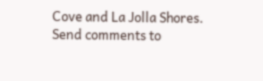Cove and La Jolla Shores. Send comments to